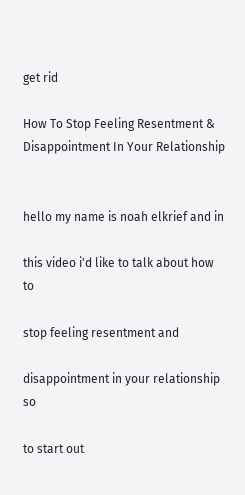get rid

How To Stop Feeling Resentment & Disappointment In Your Relationship


hello my name is noah elkrief and in

this video i'd like to talk about how to

stop feeling resentment and

disappointment in your relationship so

to start out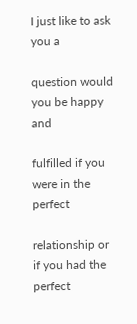I just like to ask you a

question would you be happy and

fulfilled if you were in the perfect

relationship or if you had the perfect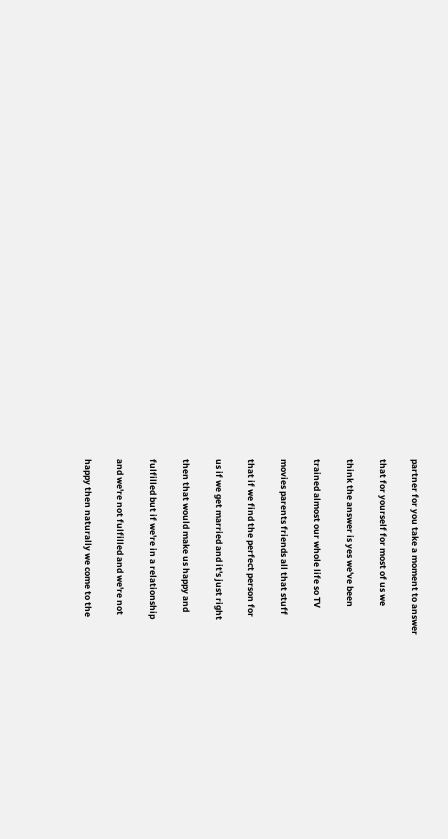partner for you take a moment to answer

that for yourself for most of us we

think the answer is yes we've been

trained almost our whole life so TV

movies parents friends all that stuff

that if we find the perfect person for

us if we get married and it's just right

then that would make us happy and

fulfilled but if we're in a relationship

and we're not fulfilled and we're not

happy then naturally we come to the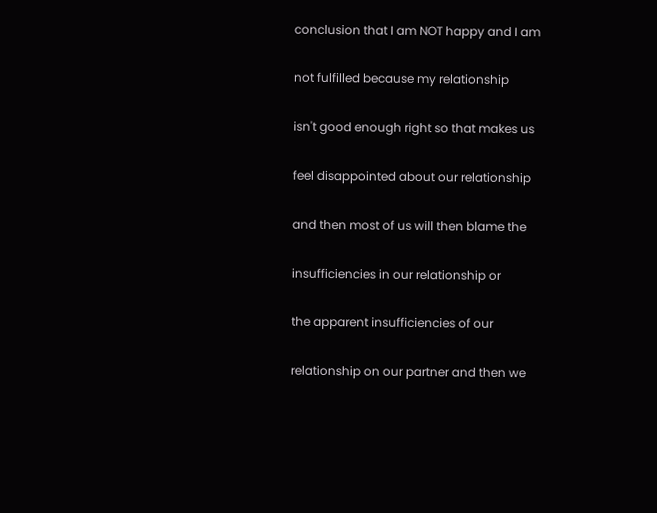conclusion that I am NOT happy and I am

not fulfilled because my relationship

isn't good enough right so that makes us

feel disappointed about our relationship

and then most of us will then blame the

insufficiencies in our relationship or

the apparent insufficiencies of our

relationship on our partner and then we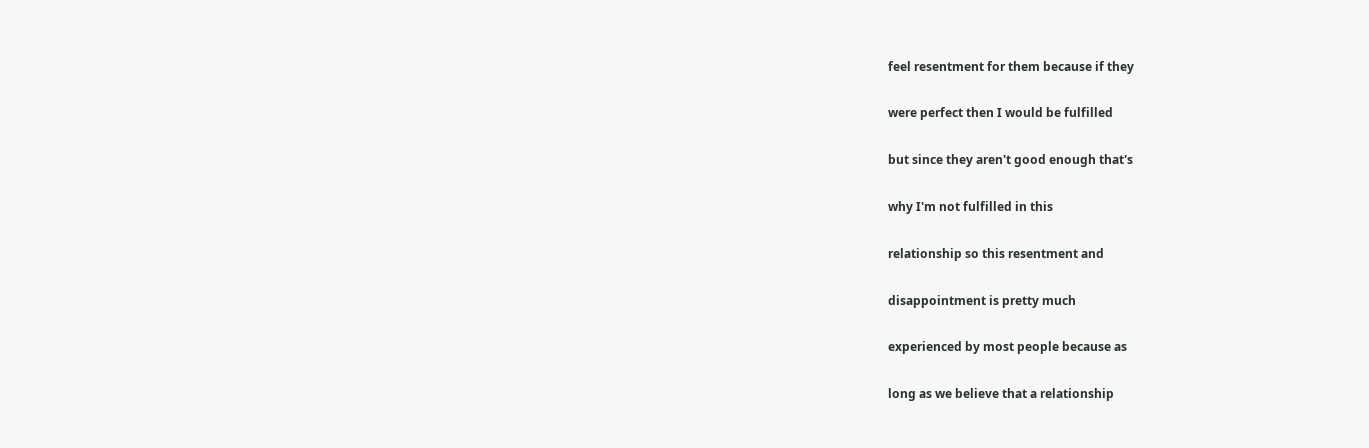feel resentment for them because if they

were perfect then I would be fulfilled

but since they aren't good enough that's

why I'm not fulfilled in this

relationship so this resentment and

disappointment is pretty much

experienced by most people because as

long as we believe that a relationship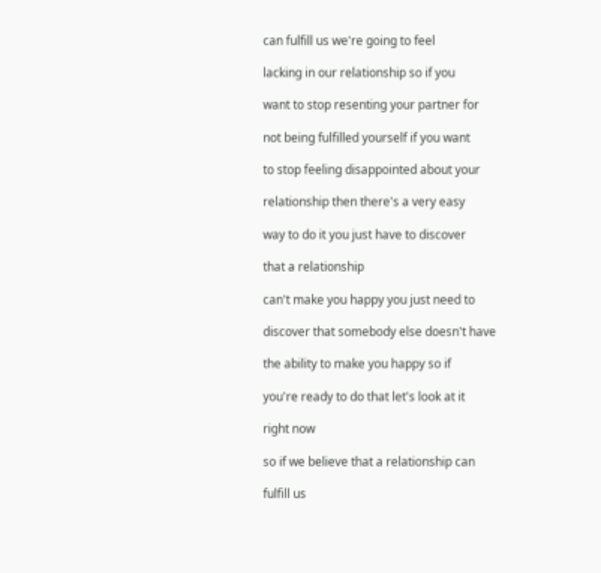can fulfill us we're going to feel

lacking in our relationship so if you

want to stop resenting your partner for

not being fulfilled yourself if you want

to stop feeling disappointed about your

relationship then there's a very easy

way to do it you just have to discover

that a relationship

can't make you happy you just need to

discover that somebody else doesn't have

the ability to make you happy so if

you're ready to do that let's look at it

right now

so if we believe that a relationship can

fulfill us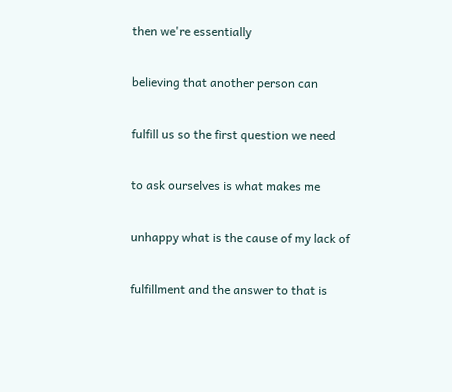then we're essentially

believing that another person can

fulfill us so the first question we need

to ask ourselves is what makes me

unhappy what is the cause of my lack of

fulfillment and the answer to that is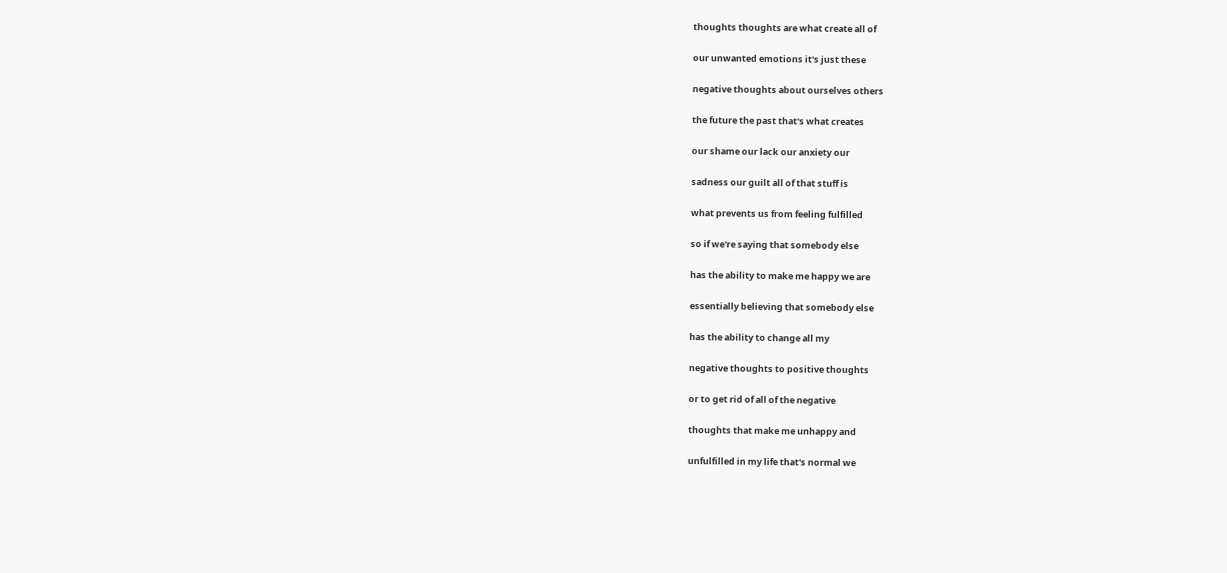thoughts thoughts are what create all of

our unwanted emotions it's just these

negative thoughts about ourselves others

the future the past that's what creates

our shame our lack our anxiety our

sadness our guilt all of that stuff is

what prevents us from feeling fulfilled

so if we're saying that somebody else

has the ability to make me happy we are

essentially believing that somebody else

has the ability to change all my

negative thoughts to positive thoughts

or to get rid of all of the negative

thoughts that make me unhappy and

unfulfilled in my life that's normal we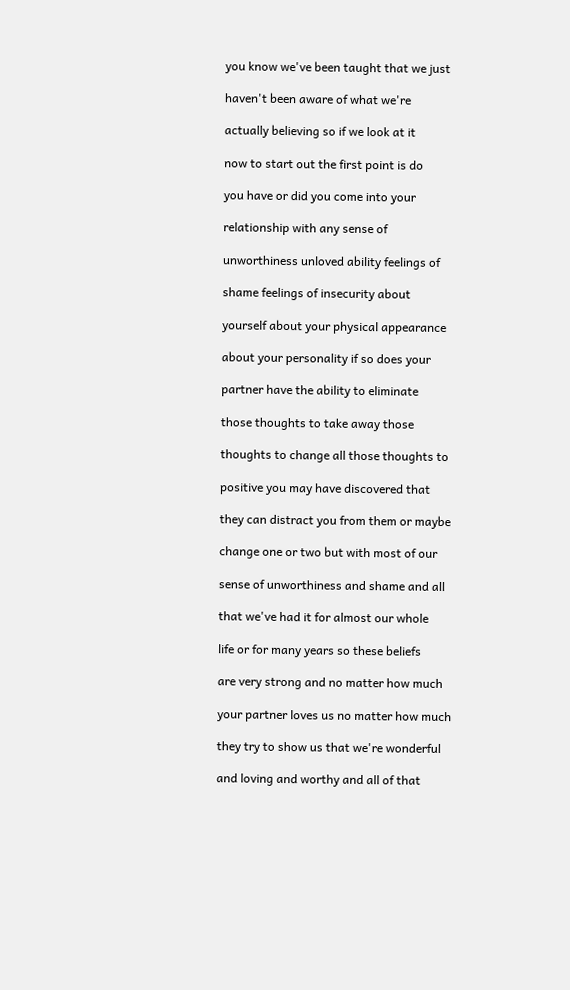you know we've been taught that we just

haven't been aware of what we're

actually believing so if we look at it

now to start out the first point is do

you have or did you come into your

relationship with any sense of

unworthiness unloved ability feelings of

shame feelings of insecurity about

yourself about your physical appearance

about your personality if so does your

partner have the ability to eliminate

those thoughts to take away those

thoughts to change all those thoughts to

positive you may have discovered that

they can distract you from them or maybe

change one or two but with most of our

sense of unworthiness and shame and all

that we've had it for almost our whole

life or for many years so these beliefs

are very strong and no matter how much

your partner loves us no matter how much

they try to show us that we're wonderful

and loving and worthy and all of that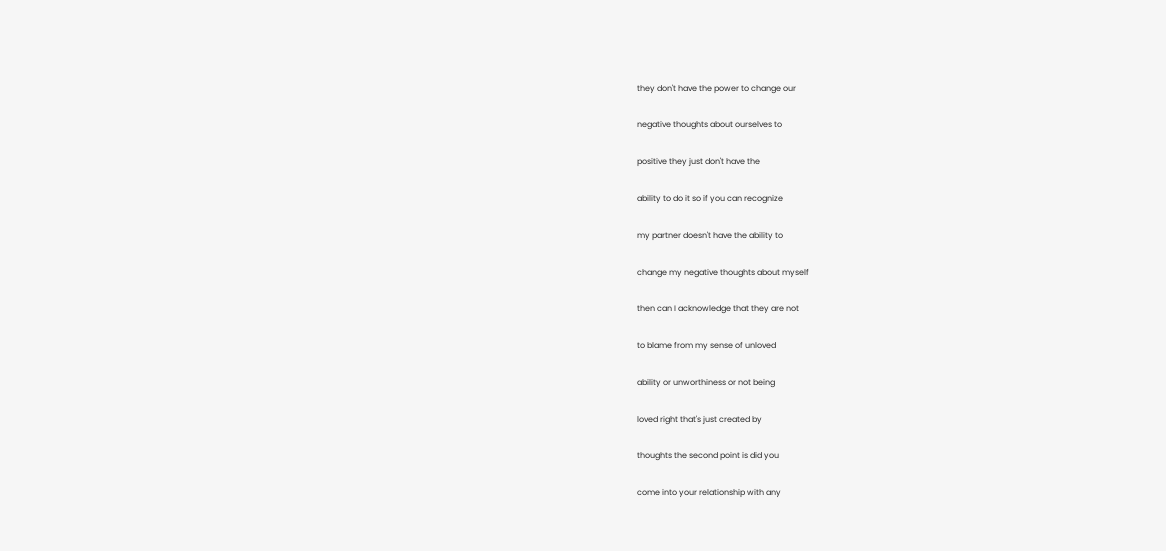they don't have the power to change our

negative thoughts about ourselves to

positive they just don't have the

ability to do it so if you can recognize

my partner doesn't have the ability to

change my negative thoughts about myself

then can I acknowledge that they are not

to blame from my sense of unloved

ability or unworthiness or not being

loved right that's just created by

thoughts the second point is did you

come into your relationship with any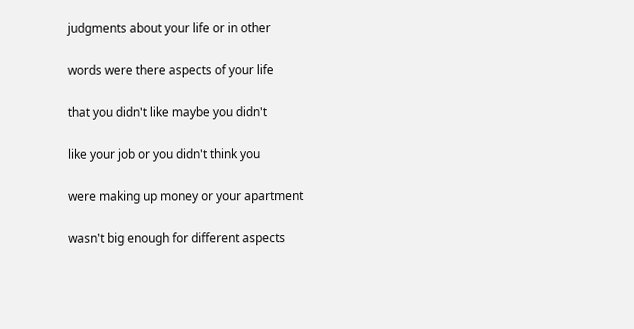judgments about your life or in other

words were there aspects of your life

that you didn't like maybe you didn't

like your job or you didn't think you

were making up money or your apartment

wasn't big enough for different aspects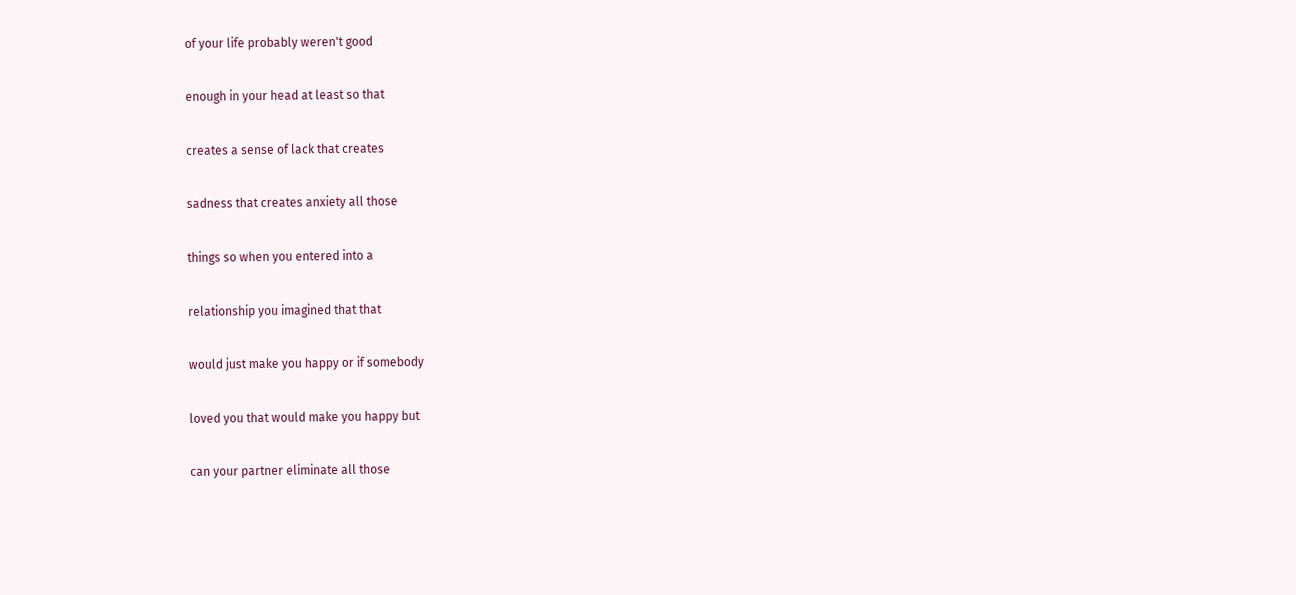of your life probably weren't good

enough in your head at least so that

creates a sense of lack that creates

sadness that creates anxiety all those

things so when you entered into a

relationship you imagined that that

would just make you happy or if somebody

loved you that would make you happy but

can your partner eliminate all those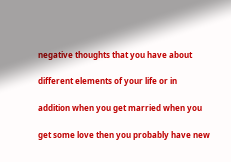negative thoughts that you have about

different elements of your life or in

addition when you get married when you

get some love then you probably have new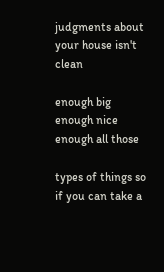judgments about your house isn't clean

enough big enough nice enough all those

types of things so if you can take a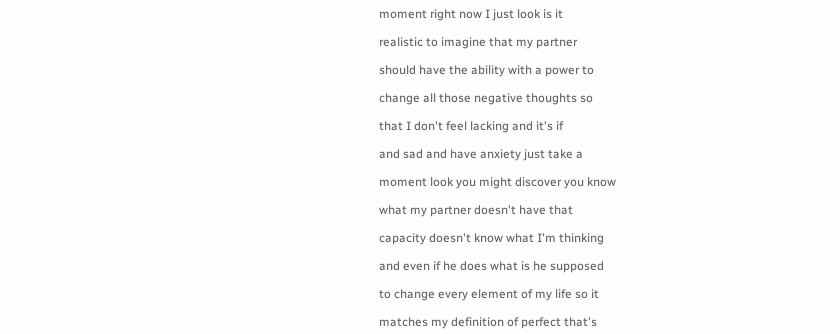moment right now I just look is it

realistic to imagine that my partner

should have the ability with a power to

change all those negative thoughts so

that I don't feel lacking and it's if

and sad and have anxiety just take a

moment look you might discover you know

what my partner doesn't have that

capacity doesn't know what I'm thinking

and even if he does what is he supposed

to change every element of my life so it

matches my definition of perfect that's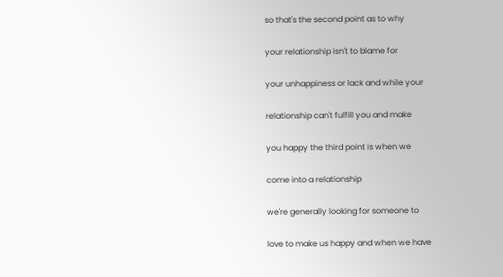so that's the second point as to why

your relationship isn't to blame for

your unhappiness or lack and while your

relationship can't fulfill you and make

you happy the third point is when we

come into a relationship

we're generally looking for someone to

love to make us happy and when we have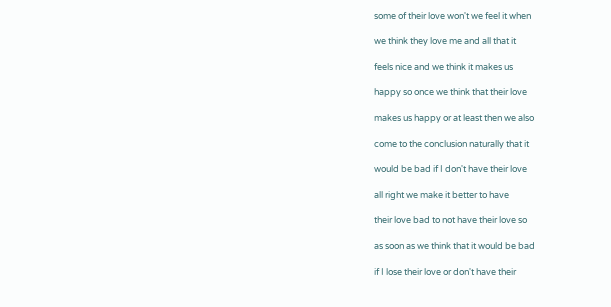some of their love won't we feel it when

we think they love me and all that it

feels nice and we think it makes us

happy so once we think that their love

makes us happy or at least then we also

come to the conclusion naturally that it

would be bad if I don't have their love

all right we make it better to have

their love bad to not have their love so

as soon as we think that it would be bad

if I lose their love or don't have their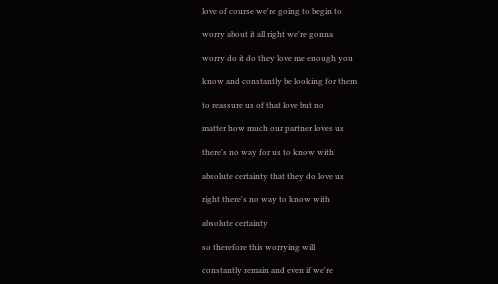love of course we're going to begin to

worry about it all right we're gonna

worry do it do they love me enough you

know and constantly be looking for them

to reassure us of that love but no

matter how much our partner loves us

there's no way for us to know with

absolute certainty that they do love us

right there's no way to know with

absolute certainty

so therefore this worrying will

constantly remain and even if we're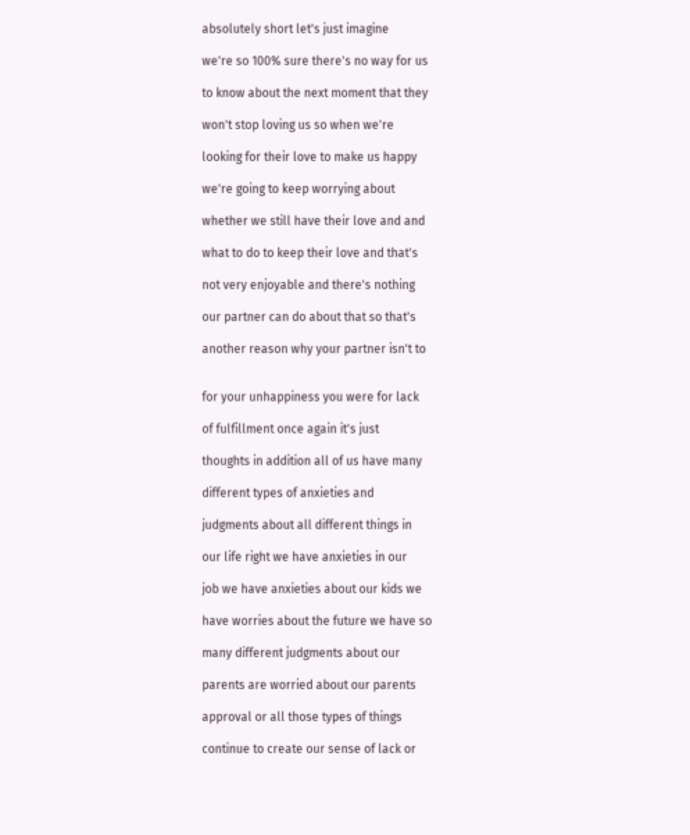absolutely short let's just imagine

we're so 100% sure there's no way for us

to know about the next moment that they

won't stop loving us so when we're

looking for their love to make us happy

we're going to keep worrying about

whether we still have their love and and

what to do to keep their love and that's

not very enjoyable and there's nothing

our partner can do about that so that's

another reason why your partner isn't to


for your unhappiness you were for lack

of fulfillment once again it's just

thoughts in addition all of us have many

different types of anxieties and

judgments about all different things in

our life right we have anxieties in our

job we have anxieties about our kids we

have worries about the future we have so

many different judgments about our

parents are worried about our parents

approval or all those types of things

continue to create our sense of lack or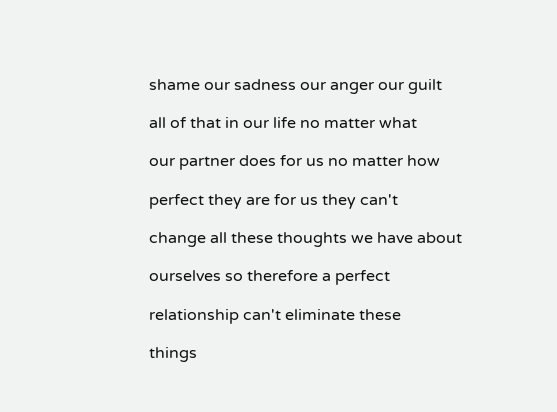shame our sadness our anger our guilt

all of that in our life no matter what

our partner does for us no matter how

perfect they are for us they can't

change all these thoughts we have about

ourselves so therefore a perfect

relationship can't eliminate these

things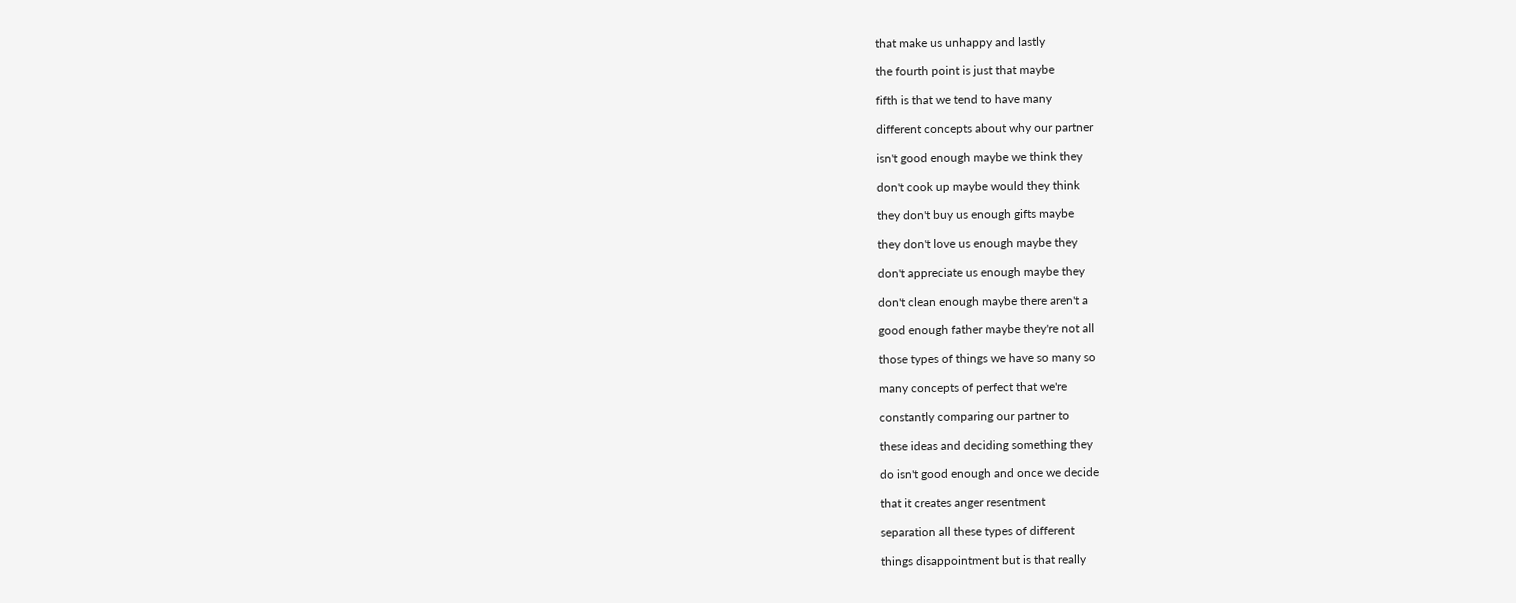that make us unhappy and lastly

the fourth point is just that maybe

fifth is that we tend to have many

different concepts about why our partner

isn't good enough maybe we think they

don't cook up maybe would they think

they don't buy us enough gifts maybe

they don't love us enough maybe they

don't appreciate us enough maybe they

don't clean enough maybe there aren't a

good enough father maybe they're not all

those types of things we have so many so

many concepts of perfect that we're

constantly comparing our partner to

these ideas and deciding something they

do isn't good enough and once we decide

that it creates anger resentment

separation all these types of different

things disappointment but is that really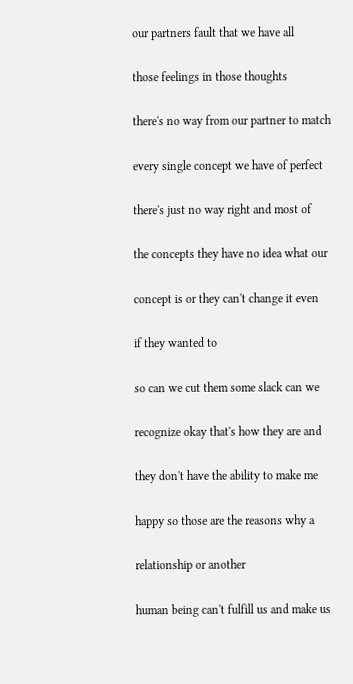our partners fault that we have all

those feelings in those thoughts

there's no way from our partner to match

every single concept we have of perfect

there's just no way right and most of

the concepts they have no idea what our

concept is or they can't change it even

if they wanted to

so can we cut them some slack can we

recognize okay that's how they are and

they don't have the ability to make me

happy so those are the reasons why a

relationship or another

human being can't fulfill us and make us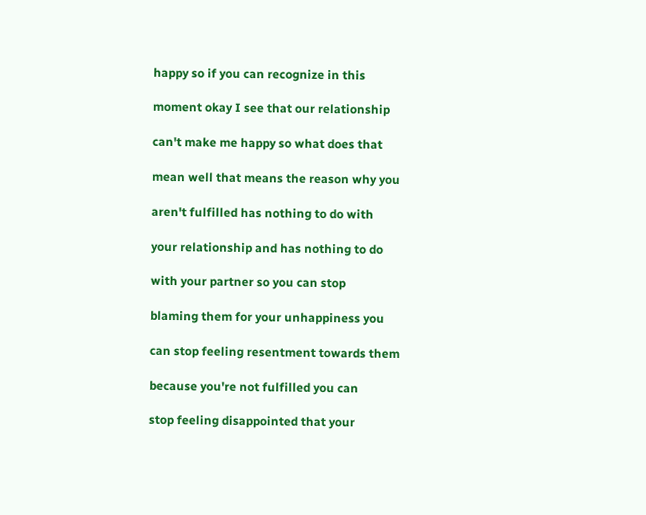happy so if you can recognize in this

moment okay I see that our relationship

can't make me happy so what does that

mean well that means the reason why you

aren't fulfilled has nothing to do with

your relationship and has nothing to do

with your partner so you can stop

blaming them for your unhappiness you

can stop feeling resentment towards them

because you're not fulfilled you can

stop feeling disappointed that your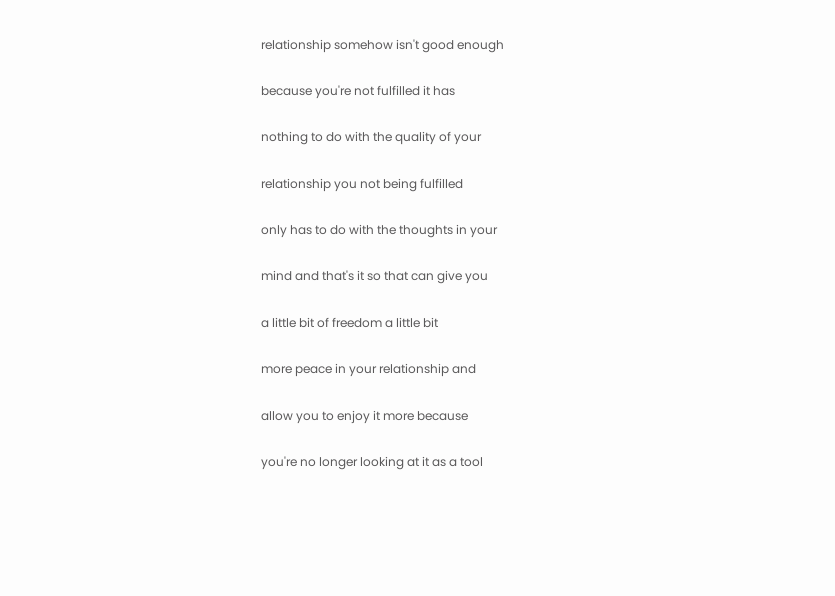relationship somehow isn't good enough

because you're not fulfilled it has

nothing to do with the quality of your

relationship you not being fulfilled

only has to do with the thoughts in your

mind and that's it so that can give you

a little bit of freedom a little bit

more peace in your relationship and

allow you to enjoy it more because

you're no longer looking at it as a tool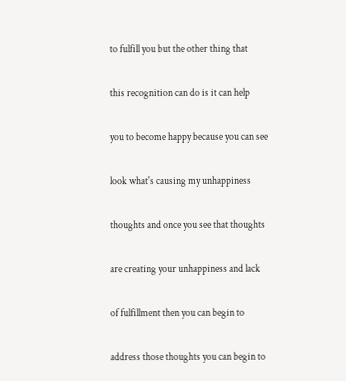to fulfill you but the other thing that

this recognition can do is it can help

you to become happy because you can see

look what's causing my unhappiness

thoughts and once you see that thoughts

are creating your unhappiness and lack

of fulfillment then you can begin to

address those thoughts you can begin to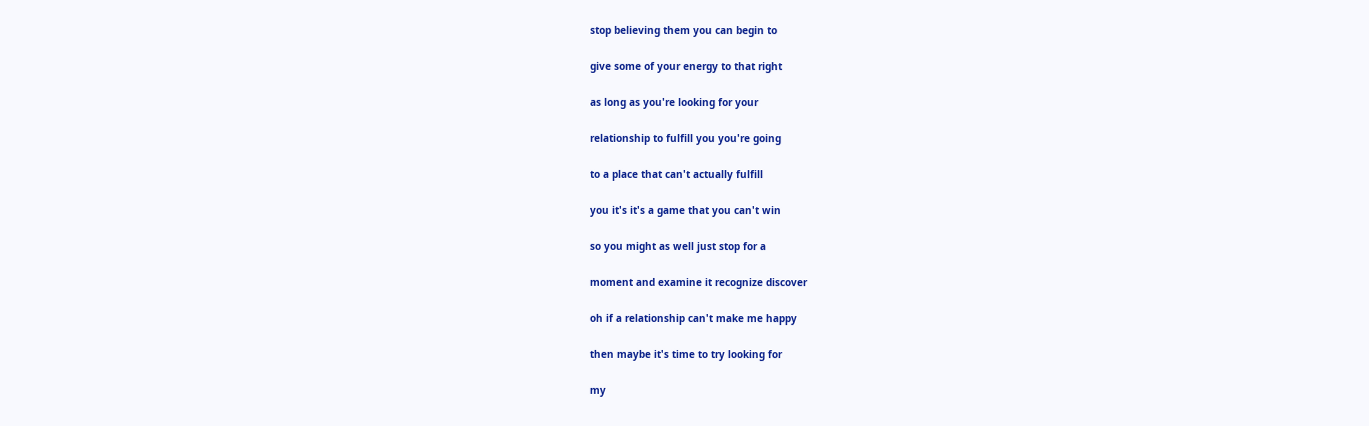stop believing them you can begin to

give some of your energy to that right

as long as you're looking for your

relationship to fulfill you you're going

to a place that can't actually fulfill

you it's it's a game that you can't win

so you might as well just stop for a

moment and examine it recognize discover

oh if a relationship can't make me happy

then maybe it's time to try looking for

my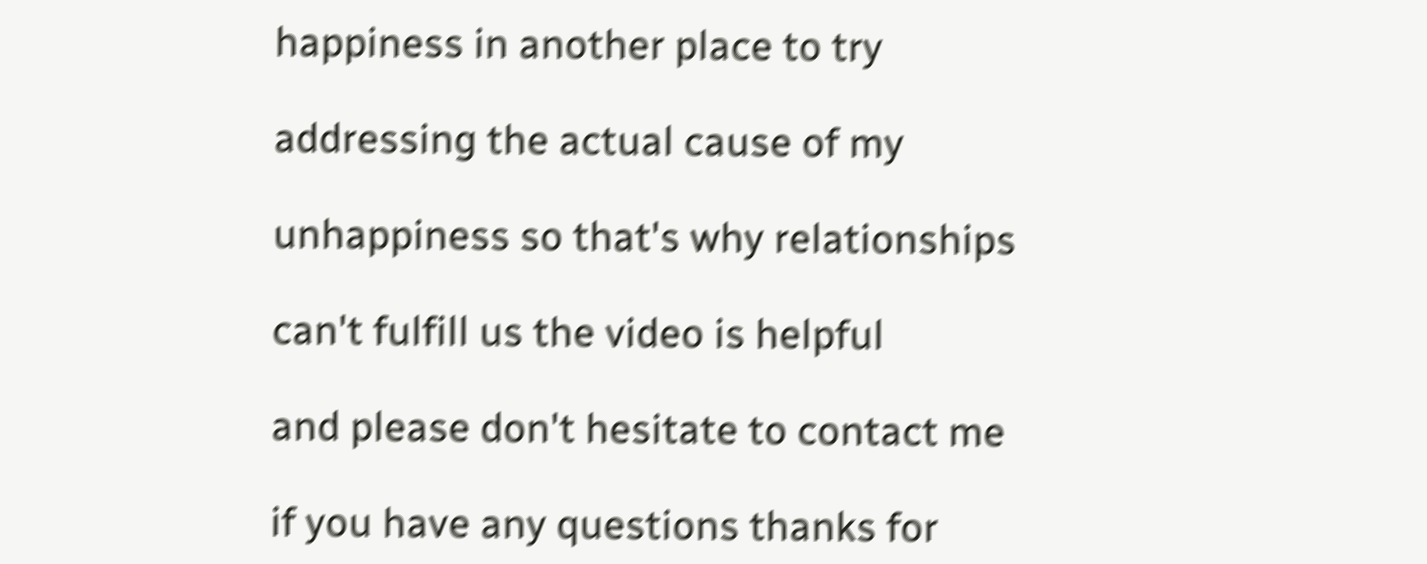happiness in another place to try

addressing the actual cause of my

unhappiness so that's why relationships

can't fulfill us the video is helpful

and please don't hesitate to contact me

if you have any questions thanks for